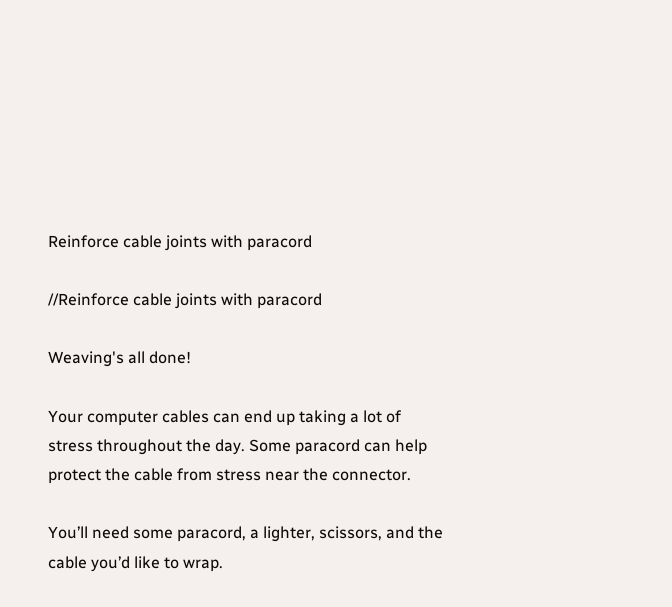Reinforce cable joints with paracord

//Reinforce cable joints with paracord

Weaving's all done!

Your computer cables can end up taking a lot of stress throughout the day. Some paracord can help protect the cable from stress near the connector.

You’ll need some paracord, a lighter, scissors, and the cable you’d like to wrap.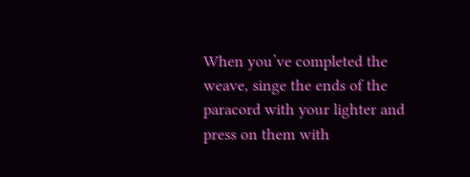When you’ve completed the weave, singe the ends of the paracord with your lighter and press on them with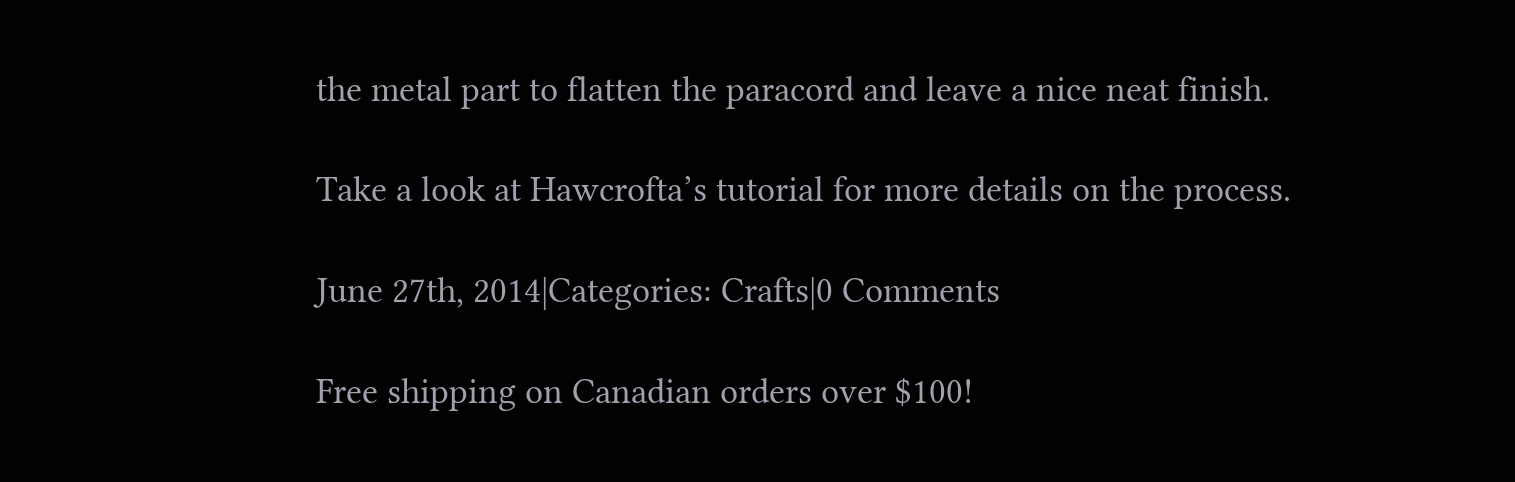the metal part to flatten the paracord and leave a nice neat finish.

Take a look at Hawcrofta’s tutorial for more details on the process.

June 27th, 2014|Categories: Crafts|0 Comments

Free shipping on Canadian orders over $100!